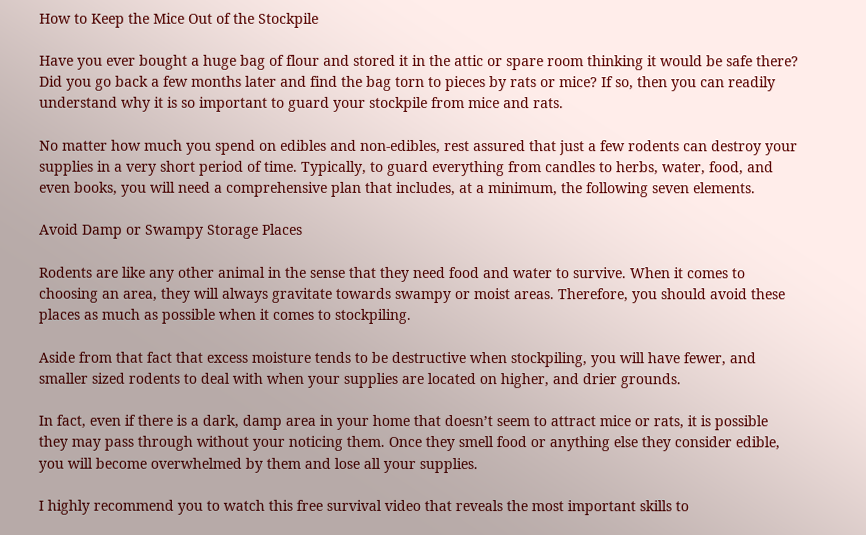How to Keep the Mice Out of the Stockpile

Have you ever bought a huge bag of flour and stored it in the attic or spare room thinking it would be safe there? Did you go back a few months later and find the bag torn to pieces by rats or mice? If so, then you can readily understand why it is so important to guard your stockpile from mice and rats.

No matter how much you spend on edibles and non-edibles, rest assured that just a few rodents can destroy your supplies in a very short period of time. Typically, to guard everything from candles to herbs, water, food, and even books, you will need a comprehensive plan that includes, at a minimum, the following seven elements.

Avoid Damp or Swampy Storage Places

Rodents are like any other animal in the sense that they need food and water to survive. When it comes to choosing an area, they will always gravitate towards swampy or moist areas. Therefore, you should avoid these places as much as possible when it comes to stockpiling.

Aside from that fact that excess moisture tends to be destructive when stockpiling, you will have fewer, and smaller sized rodents to deal with when your supplies are located on higher, and drier grounds.

In fact, even if there is a dark, damp area in your home that doesn’t seem to attract mice or rats, it is possible they may pass through without your noticing them. Once they smell food or anything else they consider edible, you will become overwhelmed by them and lose all your supplies.

I highly recommend you to watch this free survival video that reveals the most important skills to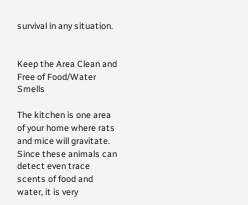survival in any situation.


Keep the Area Clean and Free of Food/Water Smells

The kitchen is one area of your home where rats and mice will gravitate. Since these animals can detect even trace scents of food and water, it is very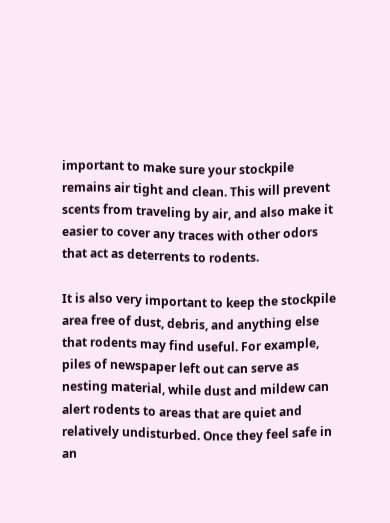important to make sure your stockpile remains air tight and clean. This will prevent scents from traveling by air, and also make it easier to cover any traces with other odors that act as deterrents to rodents.

It is also very important to keep the stockpile area free of dust, debris, and anything else that rodents may find useful. For example, piles of newspaper left out can serve as nesting material, while dust and mildew can alert rodents to areas that are quiet and relatively undisturbed. Once they feel safe in an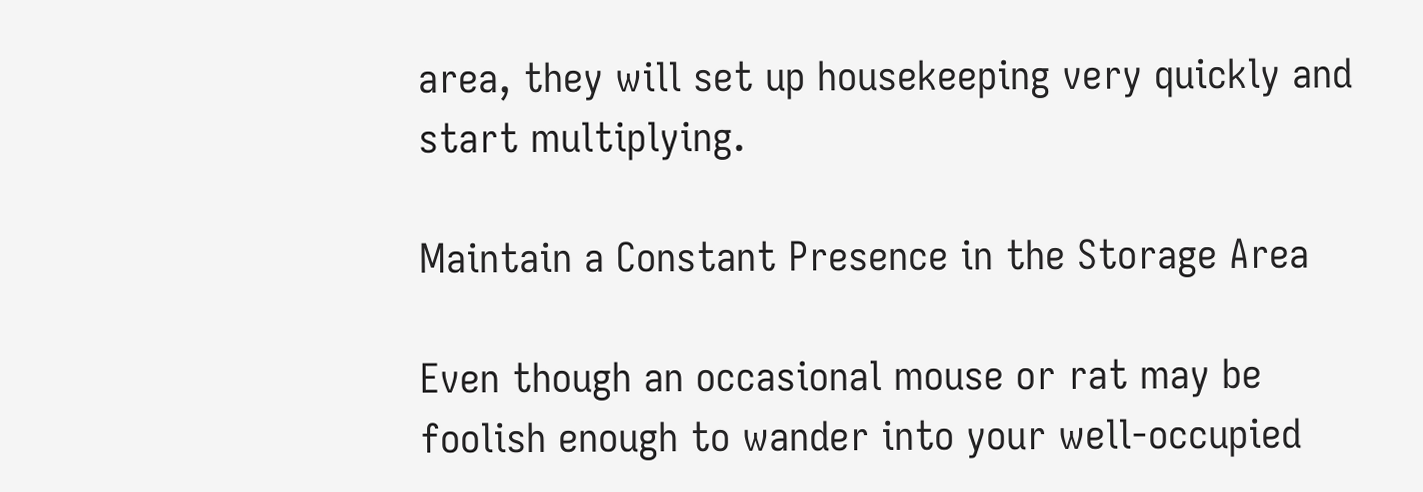area, they will set up housekeeping very quickly and start multiplying.

Maintain a Constant Presence in the Storage Area

Even though an occasional mouse or rat may be foolish enough to wander into your well-occupied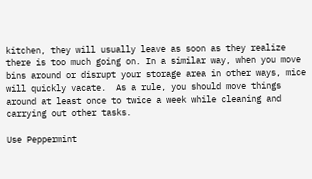kitchen, they will usually leave as soon as they realize there is too much going on. In a similar way, when you move bins around or disrupt your storage area in other ways, mice will quickly vacate.  As a rule, you should move things around at least once to twice a week while cleaning and carrying out other tasks.

Use Peppermint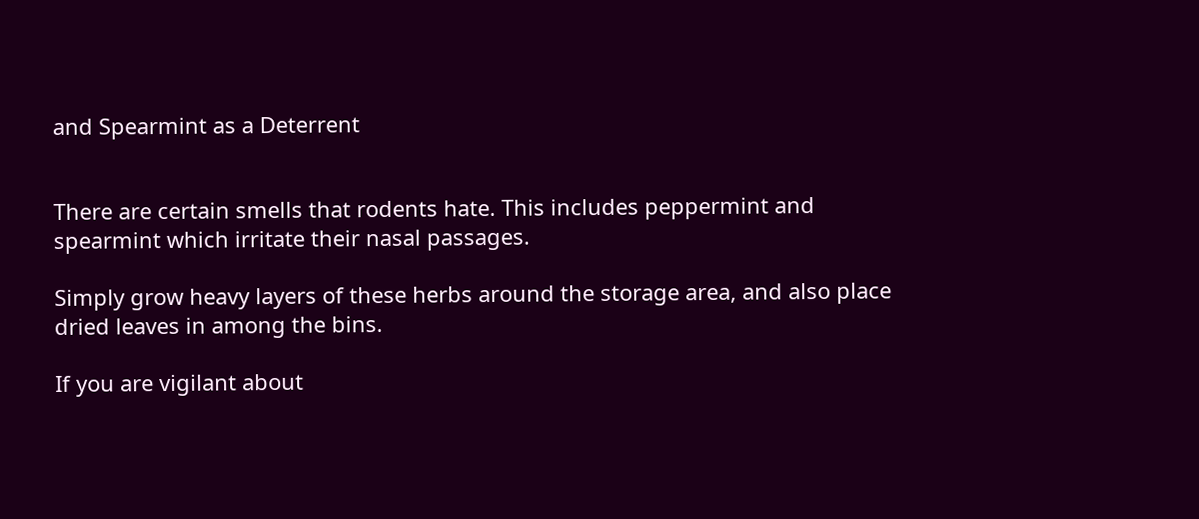and Spearmint as a Deterrent


There are certain smells that rodents hate. This includes peppermint and spearmint which irritate their nasal passages.

Simply grow heavy layers of these herbs around the storage area, and also place dried leaves in among the bins.

If you are vigilant about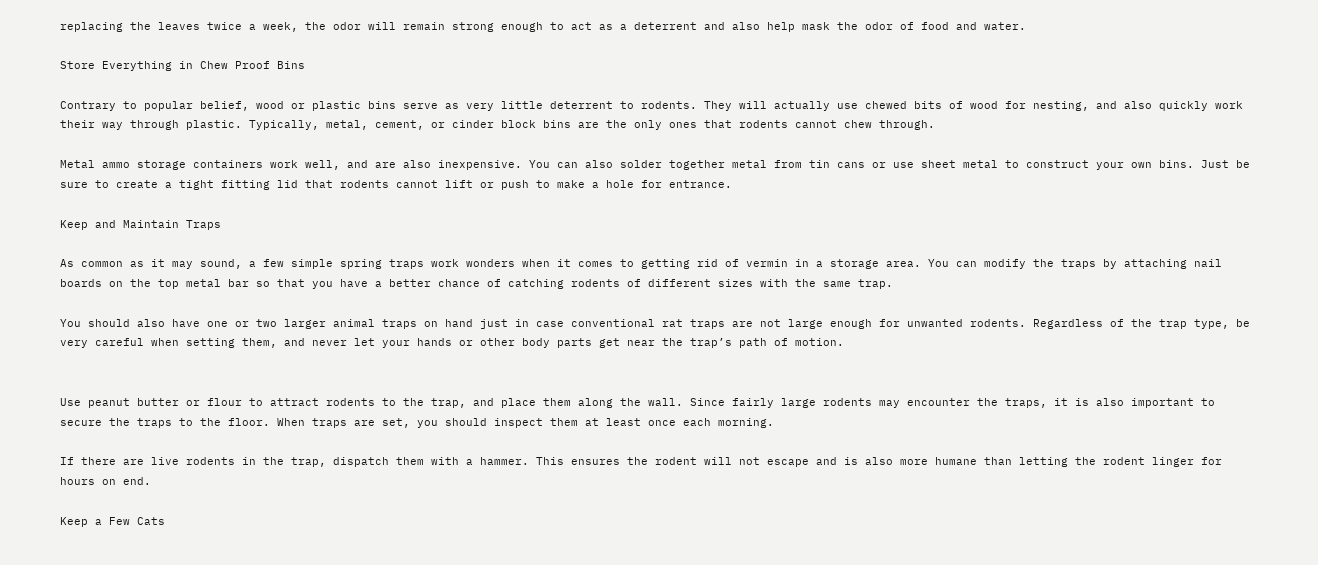replacing the leaves twice a week, the odor will remain strong enough to act as a deterrent and also help mask the odor of food and water.

Store Everything in Chew Proof Bins

Contrary to popular belief, wood or plastic bins serve as very little deterrent to rodents. They will actually use chewed bits of wood for nesting, and also quickly work their way through plastic. Typically, metal, cement, or cinder block bins are the only ones that rodents cannot chew through.

Metal ammo storage containers work well, and are also inexpensive. You can also solder together metal from tin cans or use sheet metal to construct your own bins. Just be sure to create a tight fitting lid that rodents cannot lift or push to make a hole for entrance.

Keep and Maintain Traps

As common as it may sound, a few simple spring traps work wonders when it comes to getting rid of vermin in a storage area. You can modify the traps by attaching nail boards on the top metal bar so that you have a better chance of catching rodents of different sizes with the same trap.

You should also have one or two larger animal traps on hand just in case conventional rat traps are not large enough for unwanted rodents. Regardless of the trap type, be very careful when setting them, and never let your hands or other body parts get near the trap’s path of motion.


Use peanut butter or flour to attract rodents to the trap, and place them along the wall. Since fairly large rodents may encounter the traps, it is also important to secure the traps to the floor. When traps are set, you should inspect them at least once each morning.

If there are live rodents in the trap, dispatch them with a hammer. This ensures the rodent will not escape and is also more humane than letting the rodent linger for hours on end.

Keep a Few Cats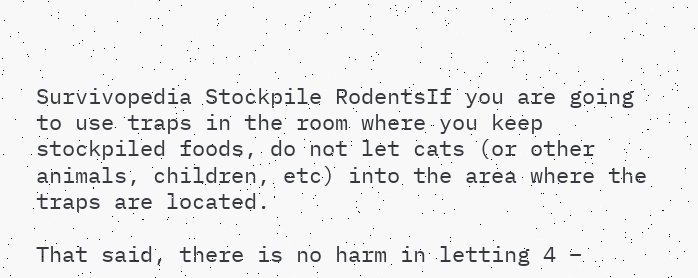Survivopedia Stockpile RodentsIf you are going to use traps in the room where you keep stockpiled foods, do not let cats (or other animals, children, etc) into the area where the traps are located.

That said, there is no harm in letting 4 –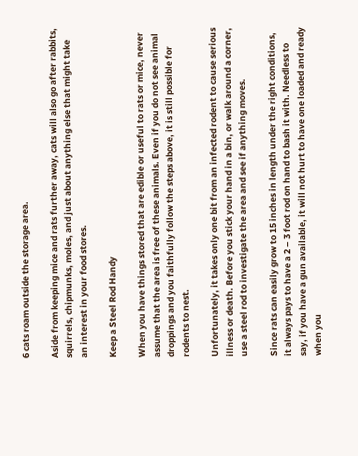6 cats roam outside the storage area.

Aside from keeping mice and rats further away, cats will also go after rabbits, squirrels, chipmunks, moles, and just about anything else that might take an interest in your food stores.

Keep a Steel Rod Handy

When you have things stored that are edible or useful to rats or mice, never assume that the area is free of these animals. Even if you do not see animal droppings and you faithfully follow the steps above, it is still possible for rodents to nest.

Unfortunately, it takes only one bit from an infected rodent to cause serious illness or death. Before you stick your hand in a bin, or walk around a corner, use a steel rod to investigate the area and see if anything moves.

Since rats can easily grow to 15 inches in length under the right conditions, it always pays to have a 2 – 3 foot rod on hand to bash it with. Needless to say, if you have a gun available, it will not hurt to have one loaded and ready when you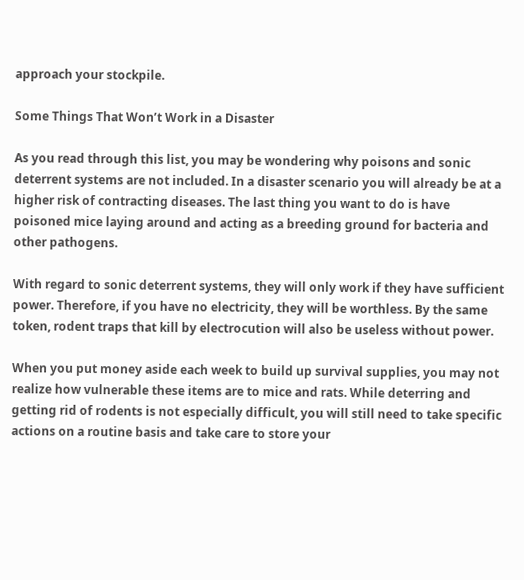approach your stockpile.

Some Things That Won’t Work in a Disaster

As you read through this list, you may be wondering why poisons and sonic deterrent systems are not included. In a disaster scenario you will already be at a higher risk of contracting diseases. The last thing you want to do is have poisoned mice laying around and acting as a breeding ground for bacteria and other pathogens.

With regard to sonic deterrent systems, they will only work if they have sufficient power. Therefore, if you have no electricity, they will be worthless. By the same token, rodent traps that kill by electrocution will also be useless without power.

When you put money aside each week to build up survival supplies, you may not realize how vulnerable these items are to mice and rats. While deterring and getting rid of rodents is not especially difficult, you will still need to take specific actions on a routine basis and take care to store your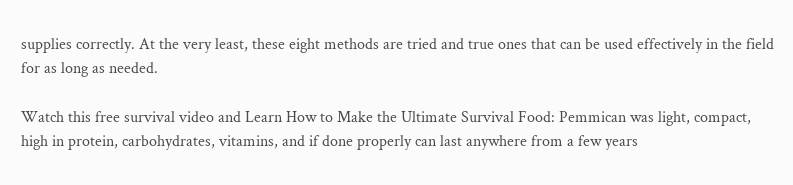supplies correctly. At the very least, these eight methods are tried and true ones that can be used effectively in the field for as long as needed.

Watch this free survival video and Learn How to Make the Ultimate Survival Food: Pemmican was light, compact, high in protein, carbohydrates, vitamins, and if done properly can last anywhere from a few years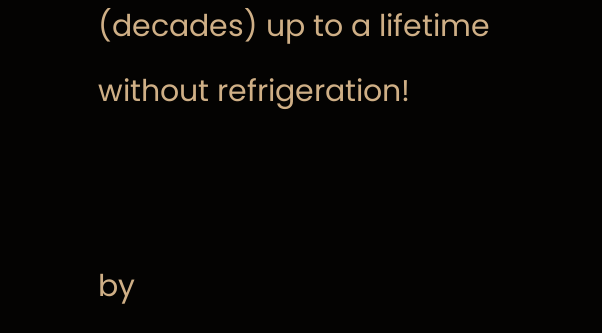(decades) up to a lifetime without refrigeration!


by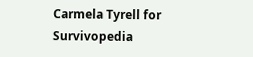Carmela Tyrell for Survivopedia